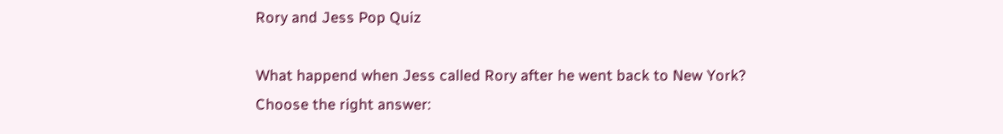Rory and Jess Pop Quiz

What happend when Jess called Rory after he went back to New York?
Choose the right answer: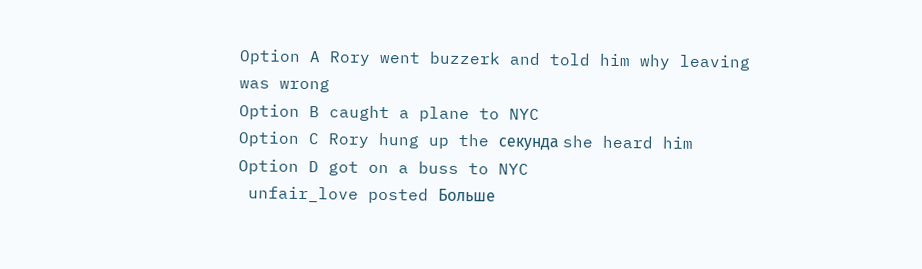Option A Rory went buzzerk and told him why leaving was wrong
Option B caught a plane to NYC
Option C Rory hung up the секунда she heard him
Option D got on a buss to NYC
 unfair_love posted Больше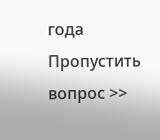года
Пропустить вопрос >>